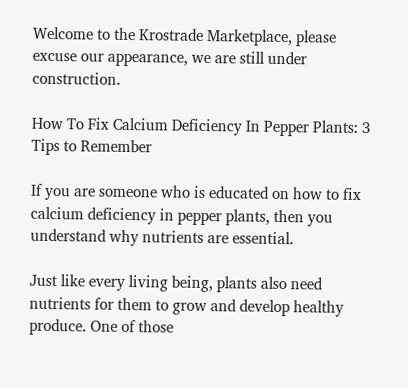Welcome to the Krostrade Marketplace, please excuse our appearance, we are still under construction.

How To Fix Calcium Deficiency In Pepper Plants: 3 Tips to Remember

If you are someone who is educated on how to fix calcium deficiency in pepper plants, then you understand why nutrients are essential.

Just like every living being, plants also need nutrients for them to grow and develop healthy produce. One of those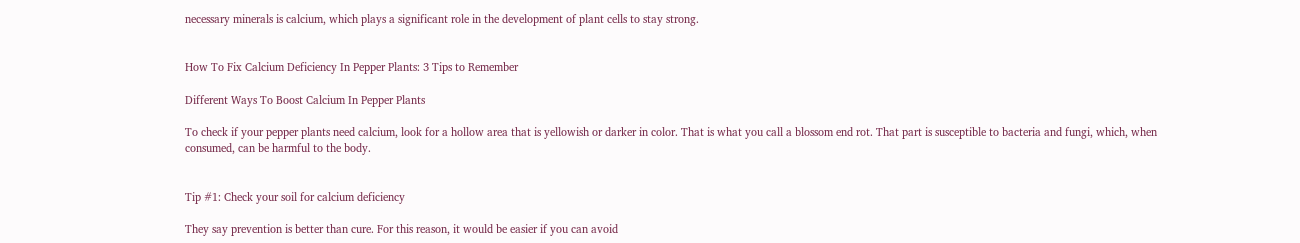necessary minerals is calcium, which plays a significant role in the development of plant cells to stay strong.


How To Fix Calcium Deficiency In Pepper Plants: 3 Tips to Remember

Different Ways To Boost Calcium In Pepper Plants

To check if your pepper plants need calcium, look for a hollow area that is yellowish or darker in color. That is what you call a blossom end rot. That part is susceptible to bacteria and fungi, which, when consumed, can be harmful to the body.


Tip #1: Check your soil for calcium deficiency

They say prevention is better than cure. For this reason, it would be easier if you can avoid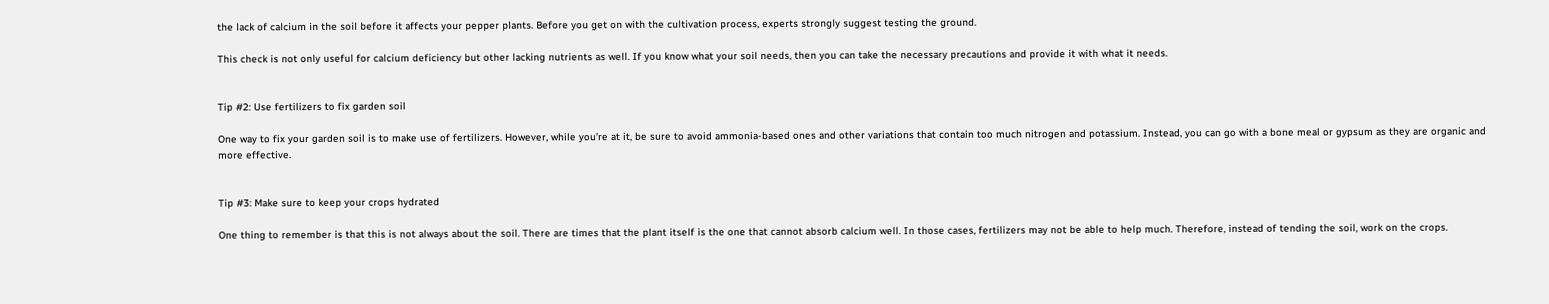the lack of calcium in the soil before it affects your pepper plants. Before you get on with the cultivation process, experts strongly suggest testing the ground.

This check is not only useful for calcium deficiency but other lacking nutrients as well. If you know what your soil needs, then you can take the necessary precautions and provide it with what it needs.


Tip #2: Use fertilizers to fix garden soil

One way to fix your garden soil is to make use of fertilizers. However, while you’re at it, be sure to avoid ammonia-based ones and other variations that contain too much nitrogen and potassium. Instead, you can go with a bone meal or gypsum as they are organic and more effective.


Tip #3: Make sure to keep your crops hydrated

One thing to remember is that this is not always about the soil. There are times that the plant itself is the one that cannot absorb calcium well. In those cases, fertilizers may not be able to help much. Therefore, instead of tending the soil, work on the crops.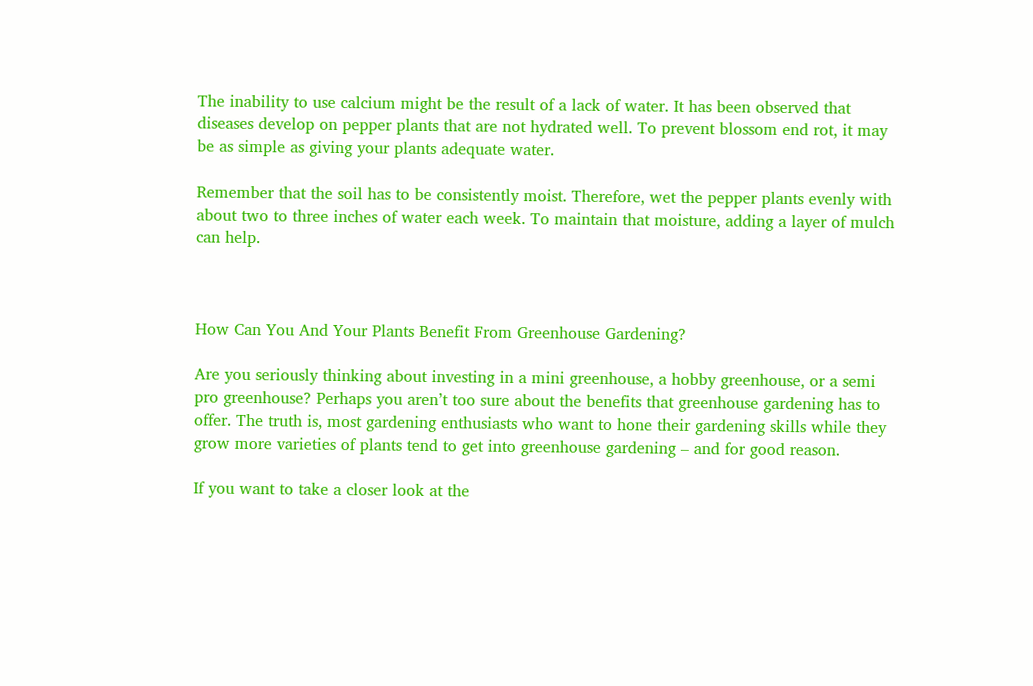The inability to use calcium might be the result of a lack of water. It has been observed that diseases develop on pepper plants that are not hydrated well. To prevent blossom end rot, it may be as simple as giving your plants adequate water.

Remember that the soil has to be consistently moist. Therefore, wet the pepper plants evenly with about two to three inches of water each week. To maintain that moisture, adding a layer of mulch can help.



How Can You And Your Plants Benefit From Greenhouse Gardening?

Are you seriously thinking about investing in a mini greenhouse, a hobby greenhouse, or a semi pro greenhouse? Perhaps you aren’t too sure about the benefits that greenhouse gardening has to offer. The truth is, most gardening enthusiasts who want to hone their gardening skills while they grow more varieties of plants tend to get into greenhouse gardening – and for good reason.

If you want to take a closer look at the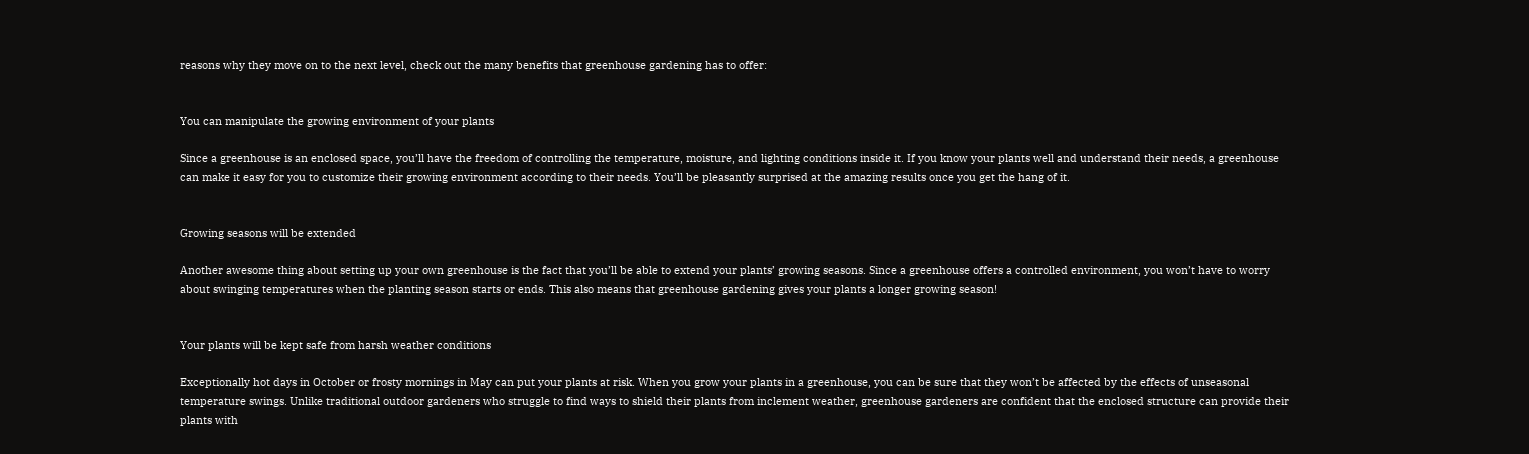reasons why they move on to the next level, check out the many benefits that greenhouse gardening has to offer:


You can manipulate the growing environment of your plants

Since a greenhouse is an enclosed space, you’ll have the freedom of controlling the temperature, moisture, and lighting conditions inside it. If you know your plants well and understand their needs, a greenhouse can make it easy for you to customize their growing environment according to their needs. You’ll be pleasantly surprised at the amazing results once you get the hang of it.


Growing seasons will be extended

Another awesome thing about setting up your own greenhouse is the fact that you’ll be able to extend your plants’ growing seasons. Since a greenhouse offers a controlled environment, you won’t have to worry about swinging temperatures when the planting season starts or ends. This also means that greenhouse gardening gives your plants a longer growing season!


Your plants will be kept safe from harsh weather conditions

Exceptionally hot days in October or frosty mornings in May can put your plants at risk. When you grow your plants in a greenhouse, you can be sure that they won’t be affected by the effects of unseasonal temperature swings. Unlike traditional outdoor gardeners who struggle to find ways to shield their plants from inclement weather, greenhouse gardeners are confident that the enclosed structure can provide their plants with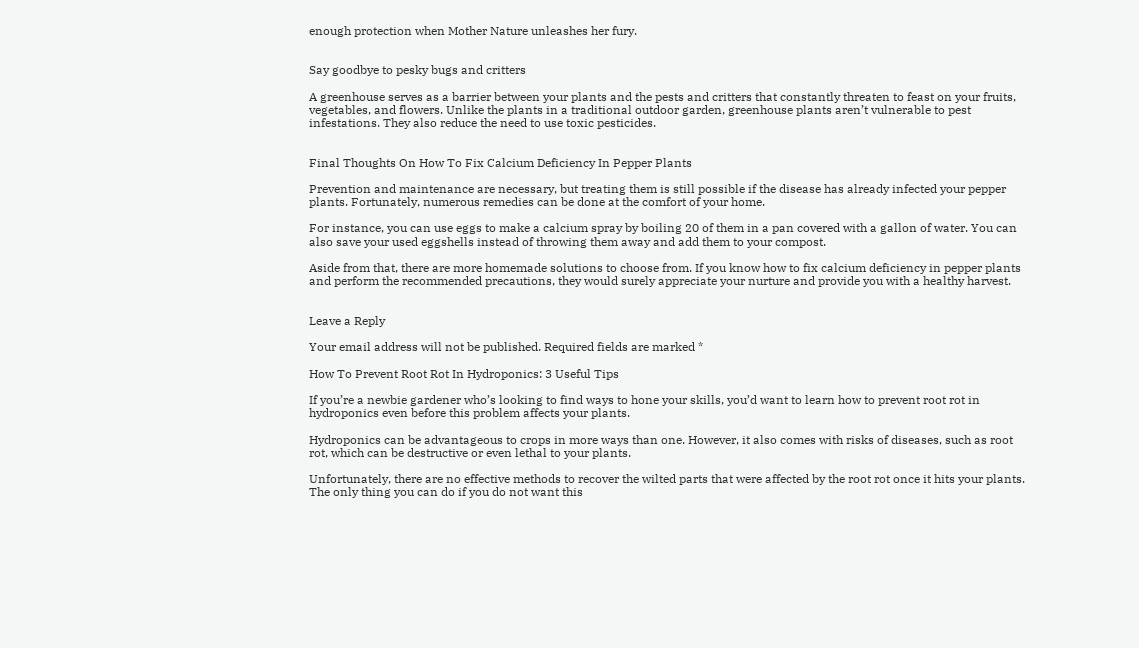enough protection when Mother Nature unleashes her fury.


Say goodbye to pesky bugs and critters

A greenhouse serves as a barrier between your plants and the pests and critters that constantly threaten to feast on your fruits, vegetables, and flowers. Unlike the plants in a traditional outdoor garden, greenhouse plants aren’t vulnerable to pest infestations. They also reduce the need to use toxic pesticides.


Final Thoughts On How To Fix Calcium Deficiency In Pepper Plants

Prevention and maintenance are necessary, but treating them is still possible if the disease has already infected your pepper plants. Fortunately, numerous remedies can be done at the comfort of your home.

For instance, you can use eggs to make a calcium spray by boiling 20 of them in a pan covered with a gallon of water. You can also save your used eggshells instead of throwing them away and add them to your compost.

Aside from that, there are more homemade solutions to choose from. If you know how to fix calcium deficiency in pepper plants and perform the recommended precautions, they would surely appreciate your nurture and provide you with a healthy harvest.


Leave a Reply

Your email address will not be published. Required fields are marked *

How To Prevent Root Rot In Hydroponics: 3 Useful Tips

If you’re a newbie gardener who’s looking to find ways to hone your skills, you’d want to learn how to prevent root rot in hydroponics even before this problem affects your plants.

Hydroponics can be advantageous to crops in more ways than one. However, it also comes with risks of diseases, such as root rot, which can be destructive or even lethal to your plants.

Unfortunately, there are no effective methods to recover the wilted parts that were affected by the root rot once it hits your plants. The only thing you can do if you do not want this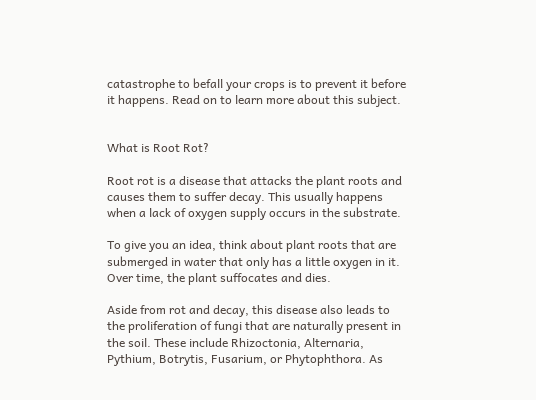catastrophe to befall your crops is to prevent it before it happens. Read on to learn more about this subject.


What is Root Rot?

Root rot is a disease that attacks the plant roots and causes them to suffer decay. This usually happens when a lack of oxygen supply occurs in the substrate.

To give you an idea, think about plant roots that are submerged in water that only has a little oxygen in it. Over time, the plant suffocates and dies.

Aside from rot and decay, this disease also leads to the proliferation of fungi that are naturally present in the soil. These include Rhizoctonia, Alternaria, Pythium, Botrytis, Fusarium, or Phytophthora. As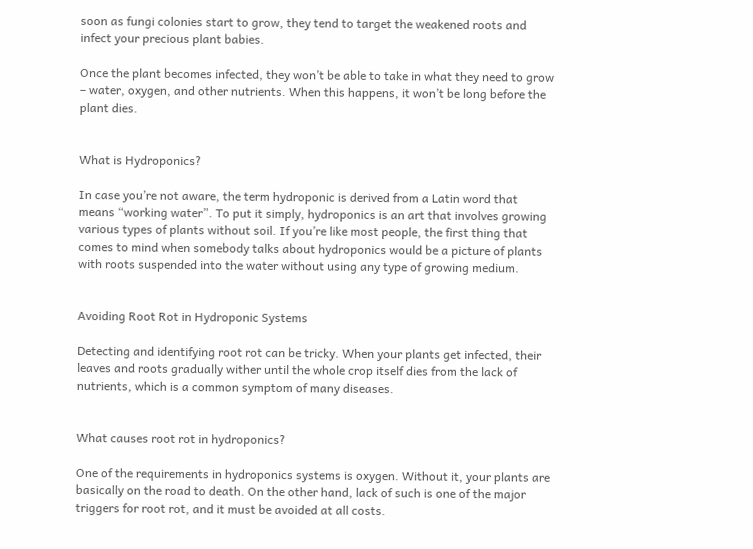soon as fungi colonies start to grow, they tend to target the weakened roots and infect your precious plant babies.

Once the plant becomes infected, they won’t be able to take in what they need to grow – water, oxygen, and other nutrients. When this happens, it won’t be long before the plant dies.


What is Hydroponics?

In case you’re not aware, the term hydroponic is derived from a Latin word that means “working water”. To put it simply, hydroponics is an art that involves growing various types of plants without soil. If you’re like most people, the first thing that comes to mind when somebody talks about hydroponics would be a picture of plants with roots suspended into the water without using any type of growing medium.


Avoiding Root Rot in Hydroponic Systems

Detecting and identifying root rot can be tricky. When your plants get infected, their leaves and roots gradually wither until the whole crop itself dies from the lack of nutrients, which is a common symptom of many diseases.


What causes root rot in hydroponics?

One of the requirements in hydroponics systems is oxygen. Without it, your plants are basically on the road to death. On the other hand, lack of such is one of the major triggers for root rot, and it must be avoided at all costs.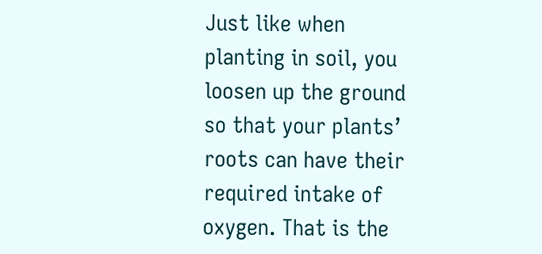Just like when planting in soil, you loosen up the ground so that your plants’ roots can have their required intake of oxygen. That is the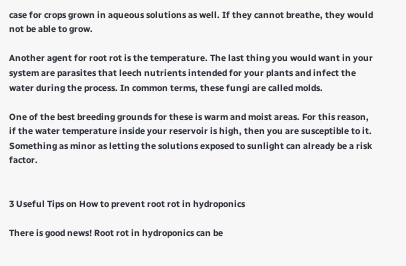case for crops grown in aqueous solutions as well. If they cannot breathe, they would not be able to grow.

Another agent for root rot is the temperature. The last thing you would want in your system are parasites that leech nutrients intended for your plants and infect the water during the process. In common terms, these fungi are called molds.

One of the best breeding grounds for these is warm and moist areas. For this reason, if the water temperature inside your reservoir is high, then you are susceptible to it. Something as minor as letting the solutions exposed to sunlight can already be a risk factor.


3 Useful Tips on How to prevent root rot in hydroponics

There is good news! Root rot in hydroponics can be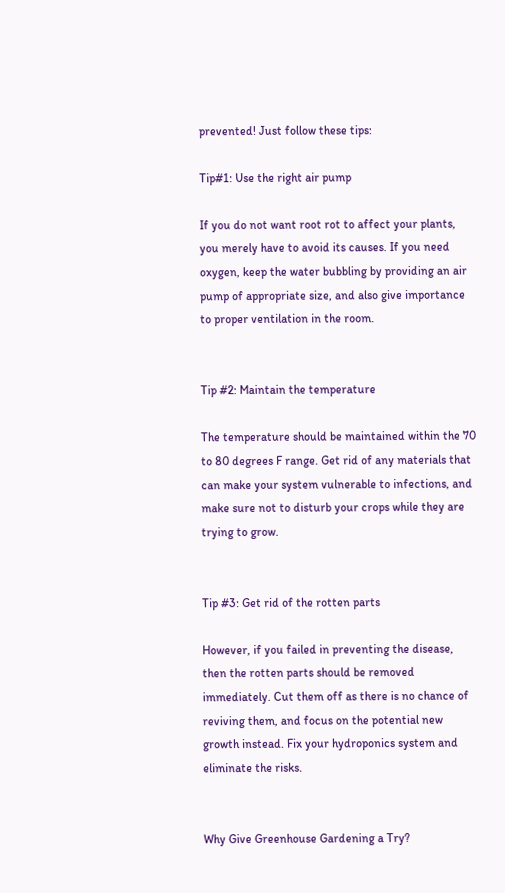prevented! Just follow these tips:

Tip#1: Use the right air pump

If you do not want root rot to affect your plants, you merely have to avoid its causes. If you need oxygen, keep the water bubbling by providing an air pump of appropriate size, and also give importance to proper ventilation in the room.


Tip #2: Maintain the temperature

The temperature should be maintained within the 70 to 80 degrees F range. Get rid of any materials that can make your system vulnerable to infections, and make sure not to disturb your crops while they are trying to grow.


Tip #3: Get rid of the rotten parts

However, if you failed in preventing the disease, then the rotten parts should be removed immediately. Cut them off as there is no chance of reviving them, and focus on the potential new growth instead. Fix your hydroponics system and eliminate the risks.


Why Give Greenhouse Gardening a Try?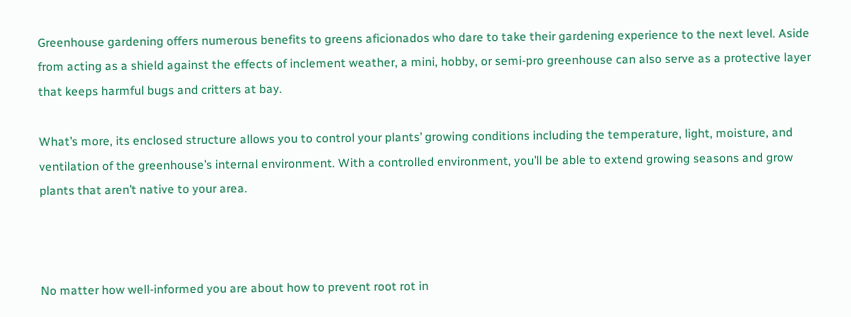Greenhouse gardening offers numerous benefits to greens aficionados who dare to take their gardening experience to the next level. Aside from acting as a shield against the effects of inclement weather, a mini, hobby, or semi-pro greenhouse can also serve as a protective layer that keeps harmful bugs and critters at bay.

What’s more, its enclosed structure allows you to control your plants’ growing conditions including the temperature, light, moisture, and ventilation of the greenhouse’s internal environment. With a controlled environment, you’ll be able to extend growing seasons and grow plants that aren’t native to your area.



No matter how well-informed you are about how to prevent root rot in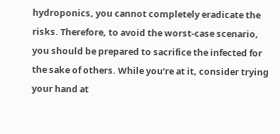hydroponics, you cannot completely eradicate the risks. Therefore, to avoid the worst-case scenario, you should be prepared to sacrifice the infected for the sake of others. While you’re at it, consider trying your hand at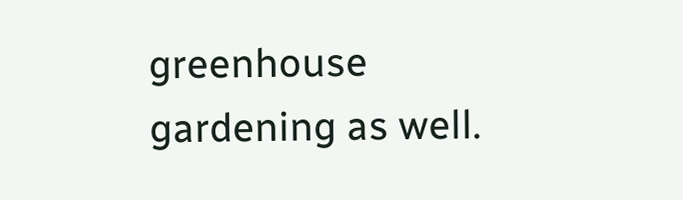greenhouse gardening as well.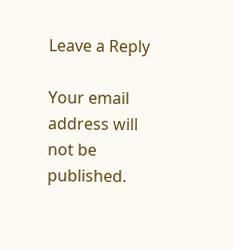Leave a Reply

Your email address will not be published.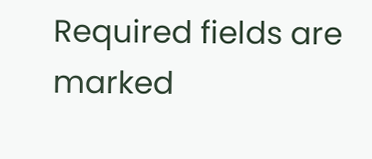Required fields are marked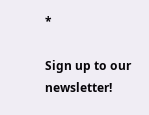*

Sign up to our newsletter!